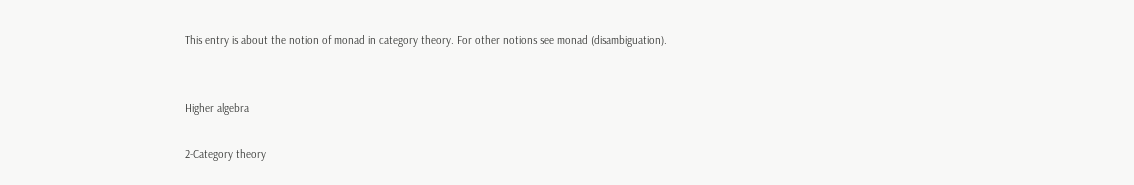This entry is about the notion of monad in category theory. For other notions see monad (disambiguation).


Higher algebra

2-Category theory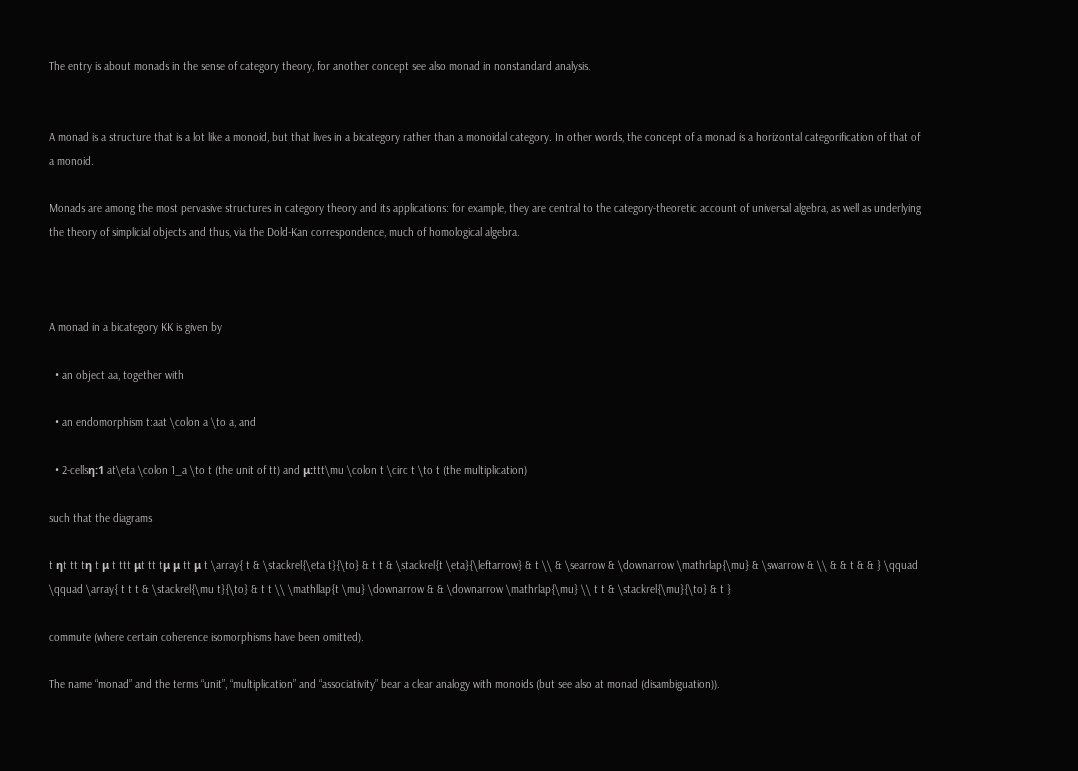The entry is about monads in the sense of category theory, for another concept see also monad in nonstandard analysis.


A monad is a structure that is a lot like a monoid, but that lives in a bicategory rather than a monoidal category. In other words, the concept of a monad is a horizontal categorification of that of a monoid.

Monads are among the most pervasive structures in category theory and its applications: for example, they are central to the category-theoretic account of universal algebra, as well as underlying the theory of simplicial objects and thus, via the Dold-Kan correspondence, much of homological algebra.



A monad in a bicategory KK is given by

  • an object aa, together with

  • an endomorphism t:aat \colon a \to a, and

  • 2-cellsη:1 at\eta \colon 1_a \to t (the unit of tt) and μ:ttt\mu \colon t \circ t \to t (the multiplication)

such that the diagrams

t ηt tt tη t μ t ttt μt tt tμ μ tt μ t \array{ t & \stackrel{\eta t}{\to} & t t & \stackrel{t \eta}{\leftarrow} & t \\ & \searrow & \downarrow \mathrlap{\mu} & \swarrow & \\ & & t & & } \qquad \qquad \array{ t t t & \stackrel{\mu t}{\to} & t t \\ \mathllap{t \mu} \downarrow & & \downarrow \mathrlap{\mu} \\ t t & \stackrel{\mu}{\to} & t }

commute (where certain coherence isomorphisms have been omitted).

The name “monad” and the terms “unit”, “multiplication” and “associativity” bear a clear analogy with monoids (but see also at monad (disambiguation)).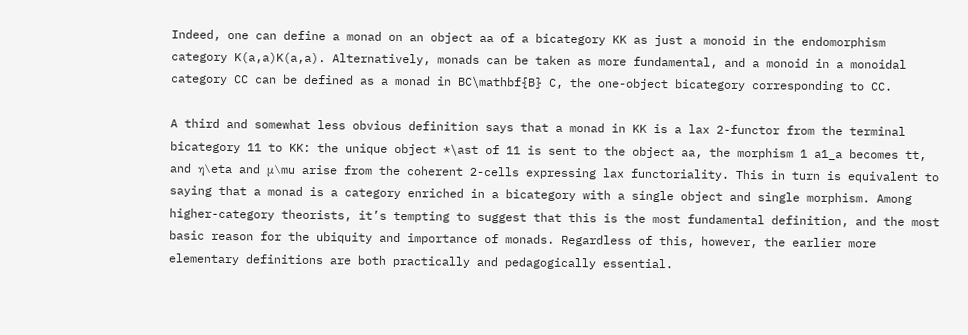Indeed, one can define a monad on an object aa of a bicategory KK as just a monoid in the endomorphism category K(a,a)K(a,a). Alternatively, monads can be taken as more fundamental, and a monoid in a monoidal category CC can be defined as a monad in BC\mathbf{B} C, the one-object bicategory corresponding to CC.

A third and somewhat less obvious definition says that a monad in KK is a lax 2-functor from the terminal bicategory 11 to KK: the unique object *\ast of 11 is sent to the object aa, the morphism 1 a1_a becomes tt, and η\eta and μ\mu arise from the coherent 2-cells expressing lax functoriality. This in turn is equivalent to saying that a monad is a category enriched in a bicategory with a single object and single morphism. Among higher-category theorists, it’s tempting to suggest that this is the most fundamental definition, and the most basic reason for the ubiquity and importance of monads. Regardless of this, however, the earlier more elementary definitions are both practically and pedagogically essential.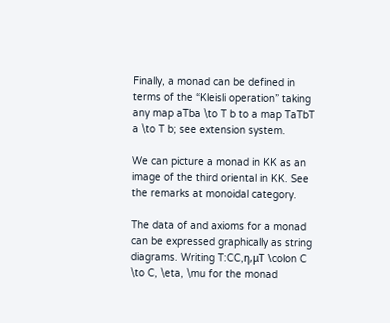Finally, a monad can be defined in terms of the “Kleisli operation” taking any map aTba \to T b to a map TaTbT a \to T b; see extension system.

We can picture a monad in KK as an image of the third oriental in KK. See the remarks at monoidal category.

The data of and axioms for a monad can be expressed graphically as string diagrams. Writing T:CC,η,μT \colon C \to C, \eta, \mu for the monad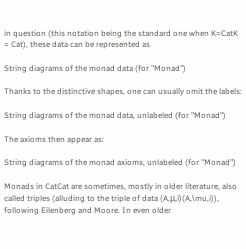in question (this notation being the standard one when K=CatK = Cat), these data can be represented as

String diagrams of the monad data (for "Monad")

Thanks to the distinctive shapes, one can usually omit the labels:

String diagrams of the monad data, unlabeled (for "Monad")

The axioms then appear as:

String diagrams of the monad axioms, unlabeled (for "Monad")

Monads in CatCat are sometimes, mostly in older literature, also called triples (alluding to the triple of data (A,μ,i)(A,\mu,i)), following Eilenberg and Moore. In even older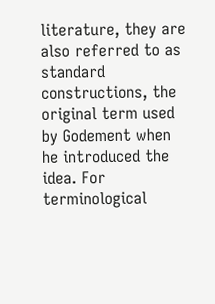literature, they are also referred to as standard constructions, the original term used by Godement when he introduced the idea. For terminological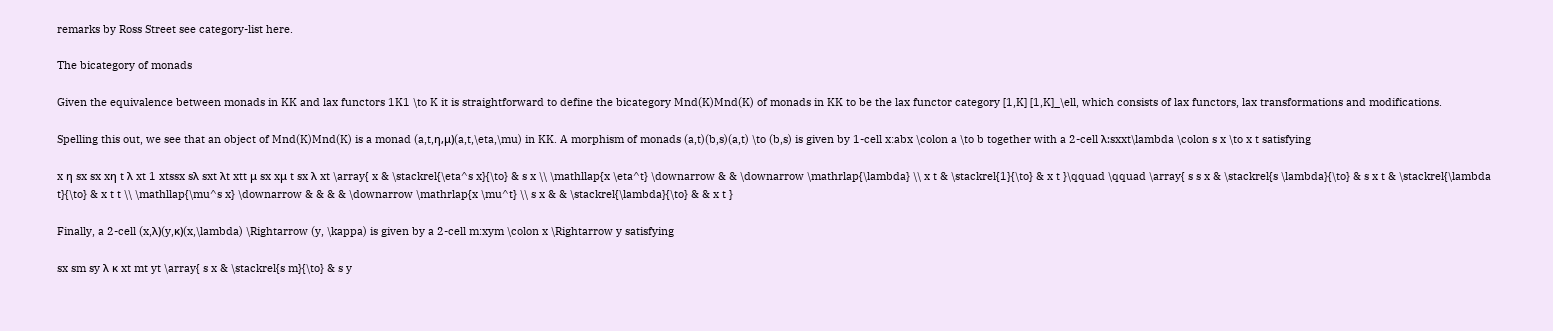remarks by Ross Street see category-list here.

The bicategory of monads

Given the equivalence between monads in KK and lax functors 1K1 \to K it is straightforward to define the bicategory Mnd(K)Mnd(K) of monads in KK to be the lax functor category [1,K] [1,K]_\ell, which consists of lax functors, lax transformations and modifications.

Spelling this out, we see that an object of Mnd(K)Mnd(K) is a monad (a,t,η,μ)(a,t,\eta,\mu) in KK. A morphism of monads (a,t)(b,s)(a,t) \to (b,s) is given by 1-cell x:abx \colon a \to b together with a 2-cell λ:sxxt\lambda \colon s x \to x t satisfying

x η sx sx xη t λ xt 1 xtssx sλ sxt λt xtt μ sx xμ t sx λ xt \array{ x & \stackrel{\eta^s x}{\to} & s x \\ \mathllap{x \eta^t} \downarrow & & \downarrow \mathrlap{\lambda} \\ x t & \stackrel{1}{\to} & x t }\qquad \qquad \array{ s s x & \stackrel{s \lambda}{\to} & s x t & \stackrel{\lambda t}{\to} & x t t \\ \mathllap{\mu^s x} \downarrow & & & & \downarrow \mathrlap{x \mu^t} \\ s x & & \stackrel{\lambda}{\to} & & x t }

Finally, a 2-cell (x,λ)(y,κ)(x,\lambda) \Rightarrow (y, \kappa) is given by a 2-cell m:xym \colon x \Rightarrow y satisfying

sx sm sy λ κ xt mt yt \array{ s x & \stackrel{s m}{\to} & s y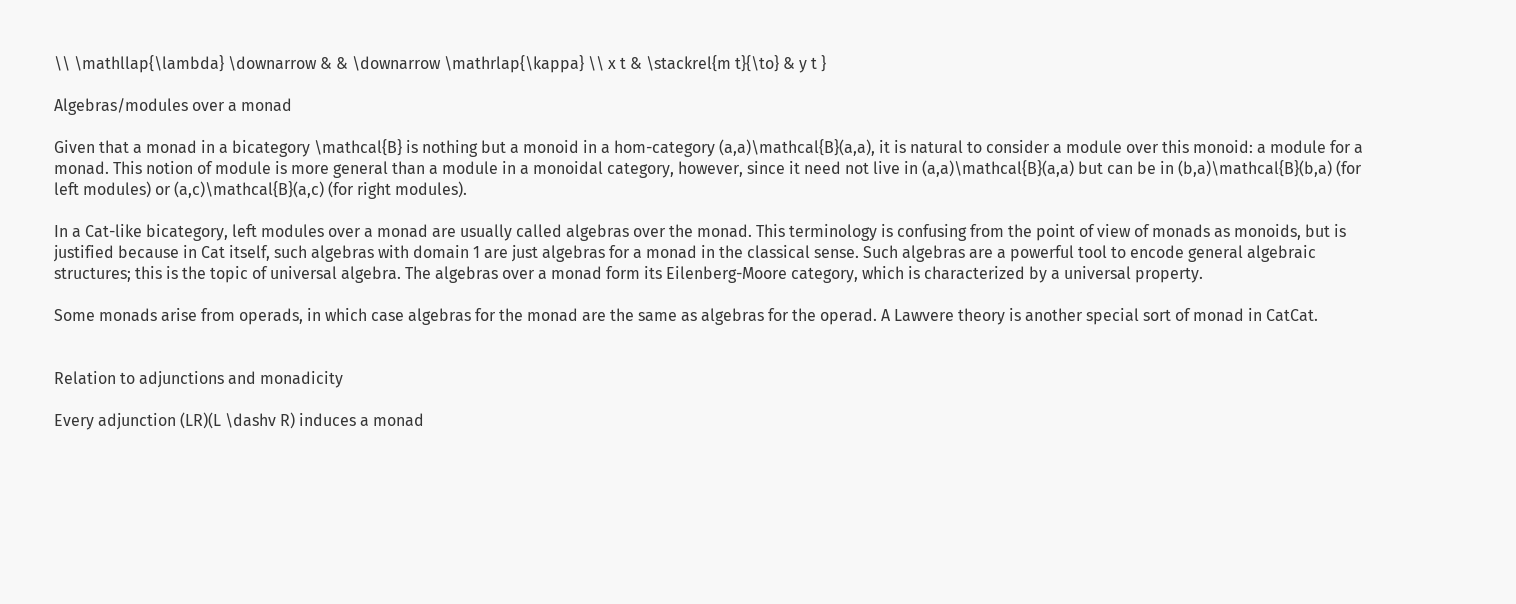\\ \mathllap{\lambda} \downarrow & & \downarrow \mathrlap{\kappa} \\ x t & \stackrel{m t}{\to} & y t }

Algebras/modules over a monad

Given that a monad in a bicategory \mathcal{B} is nothing but a monoid in a hom-category (a,a)\mathcal{B}(a,a), it is natural to consider a module over this monoid: a module for a monad. This notion of module is more general than a module in a monoidal category, however, since it need not live in (a,a)\mathcal{B}(a,a) but can be in (b,a)\mathcal{B}(b,a) (for left modules) or (a,c)\mathcal{B}(a,c) (for right modules).

In a Cat-like bicategory, left modules over a monad are usually called algebras over the monad. This terminology is confusing from the point of view of monads as monoids, but is justified because in Cat itself, such algebras with domain 1 are just algebras for a monad in the classical sense. Such algebras are a powerful tool to encode general algebraic structures; this is the topic of universal algebra. The algebras over a monad form its Eilenberg-Moore category, which is characterized by a universal property.

Some monads arise from operads, in which case algebras for the monad are the same as algebras for the operad. A Lawvere theory is another special sort of monad in CatCat.


Relation to adjunctions and monadicity

Every adjunction (LR)(L \dashv R) induces a monad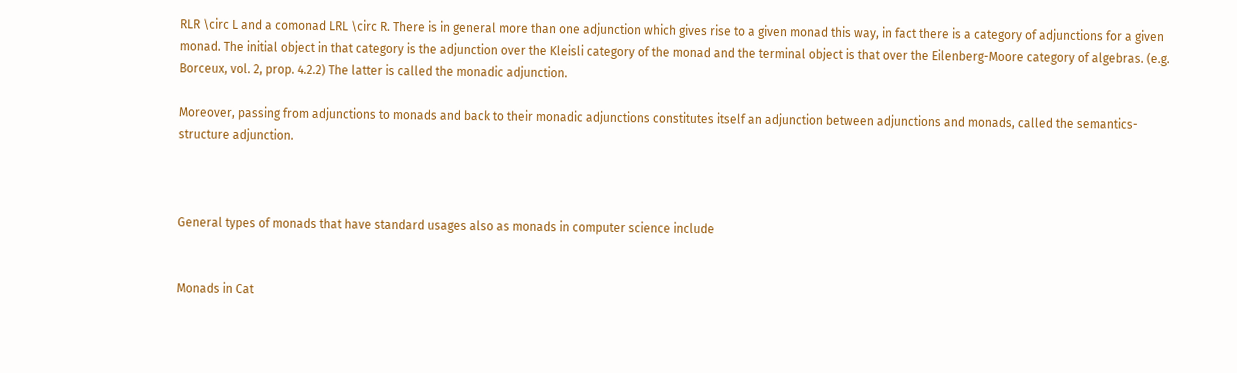RLR \circ L and a comonad LRL \circ R. There is in general more than one adjunction which gives rise to a given monad this way, in fact there is a category of adjunctions for a given monad. The initial object in that category is the adjunction over the Kleisli category of the monad and the terminal object is that over the Eilenberg-Moore category of algebras. (e.g. Borceux, vol. 2, prop. 4.2.2) The latter is called the monadic adjunction.

Moreover, passing from adjunctions to monads and back to their monadic adjunctions constitutes itself an adjunction between adjunctions and monads, called the semantics-structure adjunction.



General types of monads that have standard usages also as monads in computer science include


Monads in Cat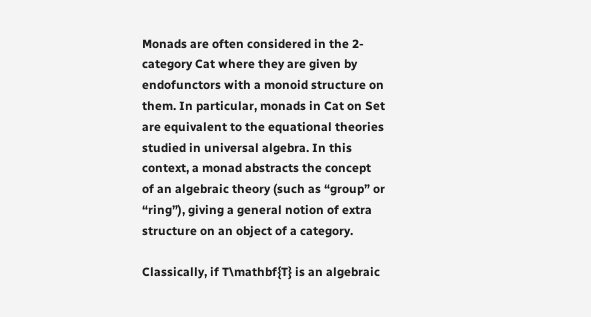Monads are often considered in the 2-category Cat where they are given by endofunctors with a monoid structure on them. In particular, monads in Cat on Set are equivalent to the equational theories studied in universal algebra. In this context, a monad abstracts the concept of an algebraic theory (such as “group” or “ring”), giving a general notion of extra structure on an object of a category.

Classically, if T\mathbf{T} is an algebraic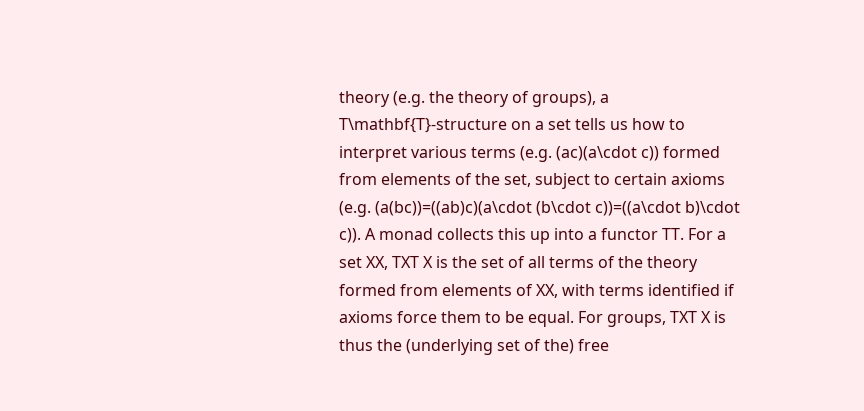theory (e.g. the theory of groups), a T\mathbf{T}-structure on a set tells us how to interpret various terms (e.g. (ac)(a\cdot c)) formed from elements of the set, subject to certain axioms (e.g. (a(bc))=((ab)c)(a\cdot (b\cdot c))=((a\cdot b)\cdot c)). A monad collects this up into a functor TT. For a set XX, TXT X is the set of all terms of the theory formed from elements of XX, with terms identified if axioms force them to be equal. For groups, TXT X is thus the (underlying set of the) free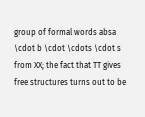group of formal words absa \cdot b \cdot \cdots \cdot s from XX; the fact that TT gives free structures turns out to be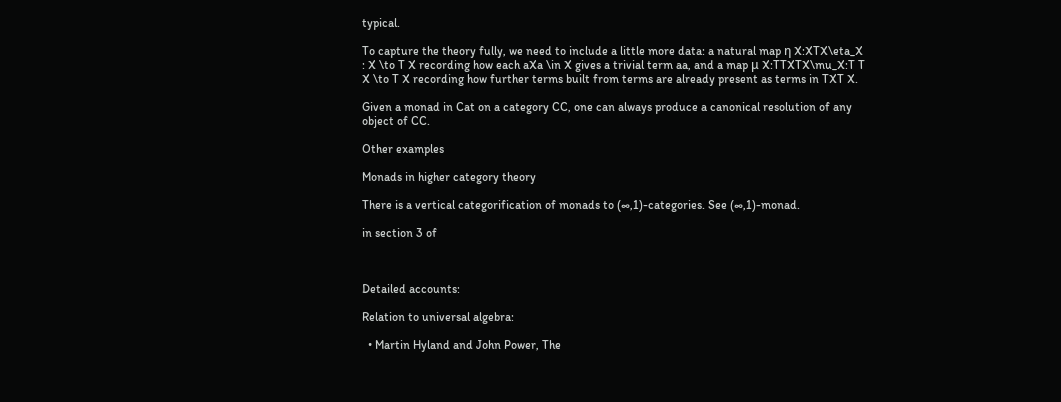typical.

To capture the theory fully, we need to include a little more data: a natural map η X:XTX\eta_X : X \to T X recording how each aXa \in X gives a trivial term aa, and a map μ X:TTXTX\mu_X:T T X \to T X recording how further terms built from terms are already present as terms in TXT X.

Given a monad in Cat on a category CC, one can always produce a canonical resolution of any object of CC.

Other examples

Monads in higher category theory

There is a vertical categorification of monads to (∞,1)-categories. See (∞,1)-monad.

in section 3 of



Detailed accounts:

Relation to universal algebra:

  • Martin Hyland and John Power, The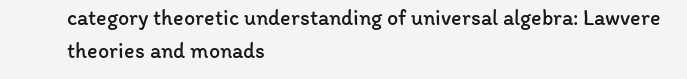category theoretic understanding of universal algebra: Lawvere theories and monads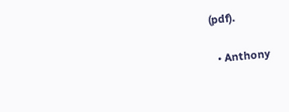(pdf).

  • Anthony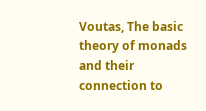Voutas, The basic theory of monads and their connection to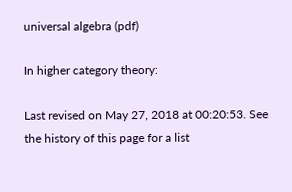universal algebra (pdf)

In higher category theory:

Last revised on May 27, 2018 at 00:20:53. See the history of this page for a list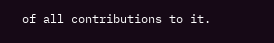of all contributions to it.